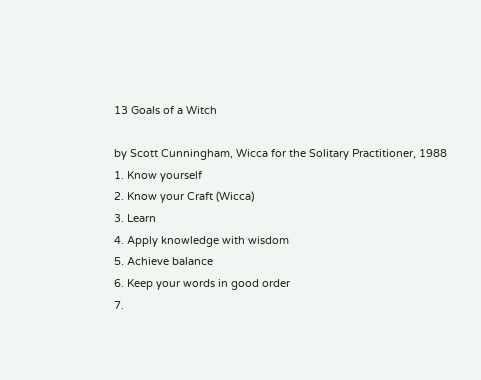13 Goals of a Witch

by Scott Cunningham, Wicca for the Solitary Practitioner, 1988
1. Know yourself
2. Know your Craft (Wicca)
3. Learn
4. Apply knowledge with wisdom
5. Achieve balance
6. Keep your words in good order
7.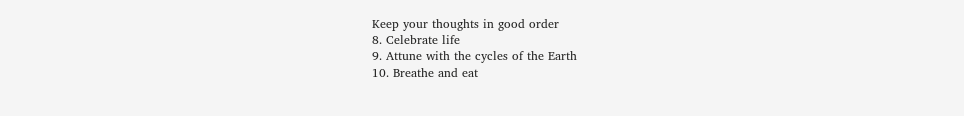Keep your thoughts in good order
8. Celebrate life
9. Attune with the cycles of the Earth
10. Breathe and eat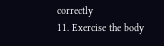correctly
11. Exercise the body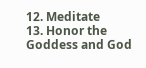12. Meditate
13. Honor the Goddess and God